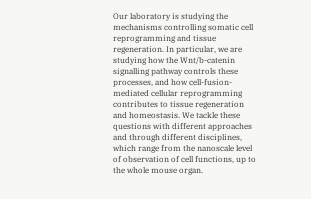Our laboratory is studying the mechanisms controlling somatic cell reprogramming and tissue regeneration. In particular, we are studying how the Wnt/b-catenin signalling pathway controls these processes, and how cell-fusion-mediated cellular reprogramming contributes to tissue regeneration and homeostasis. We tackle these questions with different approaches and through different disciplines, which range from the nanoscale level of observation of cell functions, up to the whole mouse organ.